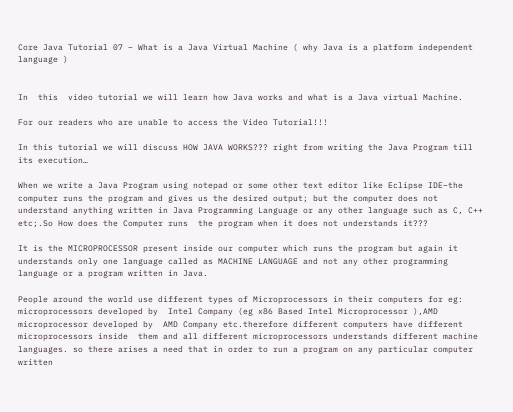Core Java Tutorial 07 – What is a Java Virtual Machine ( why Java is a platform independent language )


In  this  video tutorial we will learn how Java works and what is a Java virtual Machine.

For our readers who are unable to access the Video Tutorial!!!

In this tutorial we will discuss HOW JAVA WORKS??? right from writing the Java Program till its execution…

When we write a Java Program using notepad or some other text editor like Eclipse IDE–the computer runs the program and gives us the desired output; but the computer does not understand anything written in Java Programming Language or any other language such as C, C++ etc;.So How does the Computer runs  the program when it does not understands it???

It is the MICROPROCESSOR present inside our computer which runs the program but again it understands only one language called as MACHINE LANGUAGE and not any other programming language or a program written in Java.

People around the world use different types of Microprocessors in their computers for eg: microprocessors developed by  Intel Company (eg x86 Based Intel Microprocessor ),AMD microprocessor developed by  AMD Company etc.therefore different computers have different microprocessors inside  them and all different microprocessors understands different machine languages. so there arises a need that in order to run a program on any particular computer written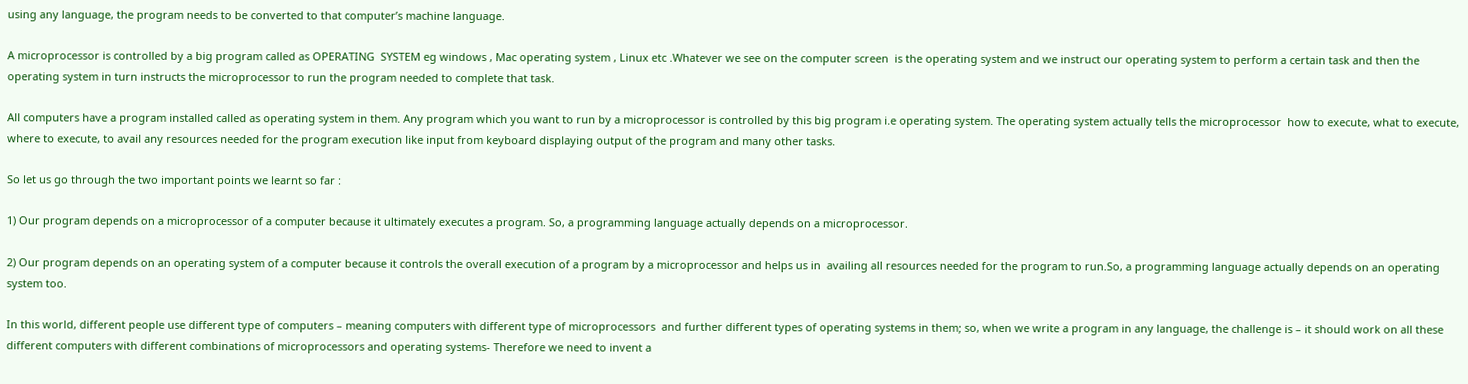using any language, the program needs to be converted to that computer’s machine language.

A microprocessor is controlled by a big program called as OPERATING  SYSTEM eg windows , Mac operating system , Linux etc .Whatever we see on the computer screen  is the operating system and we instruct our operating system to perform a certain task and then the operating system in turn instructs the microprocessor to run the program needed to complete that task.

All computers have a program installed called as operating system in them. Any program which you want to run by a microprocessor is controlled by this big program i.e operating system. The operating system actually tells the microprocessor  how to execute, what to execute, where to execute, to avail any resources needed for the program execution like input from keyboard displaying output of the program and many other tasks.

So let us go through the two important points we learnt so far :

1) Our program depends on a microprocessor of a computer because it ultimately executes a program. So, a programming language actually depends on a microprocessor.

2) Our program depends on an operating system of a computer because it controls the overall execution of a program by a microprocessor and helps us in  availing all resources needed for the program to run.So, a programming language actually depends on an operating system too.

In this world, different people use different type of computers – meaning computers with different type of microprocessors  and further different types of operating systems in them; so, when we write a program in any language, the challenge is – it should work on all these different computers with different combinations of microprocessors and operating systems- Therefore we need to invent a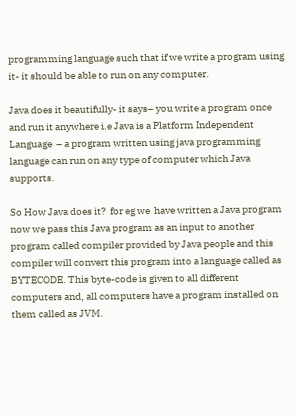programming language such that if we write a program using it- it should be able to run on any computer.

Java does it beautifully- it says– you write a program once and run it anywhere i.e Java is a Platform Independent Language  – a program written using java programming language can run on any type of computer which Java supports.

So How Java does it?  for eg we  have written a Java program now we pass this Java program as an input to another program called compiler provided by Java people and this compiler will convert this program into a language called as BYTECODE. This byte-code is given to all different computers and, all computers have a program installed on them called as JVM.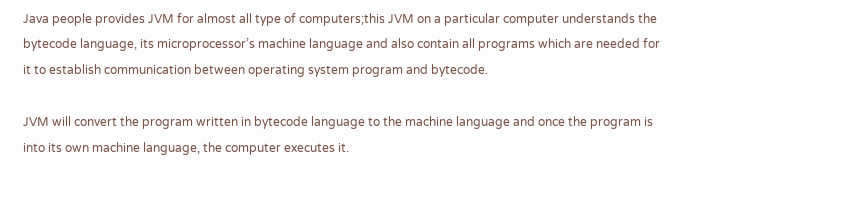Java people provides JVM for almost all type of computers;this JVM on a particular computer understands the bytecode language, its microprocessor’s machine language and also contain all programs which are needed for it to establish communication between operating system program and bytecode.

JVM will convert the program written in bytecode language to the machine language and once the program is into its own machine language, the computer executes it.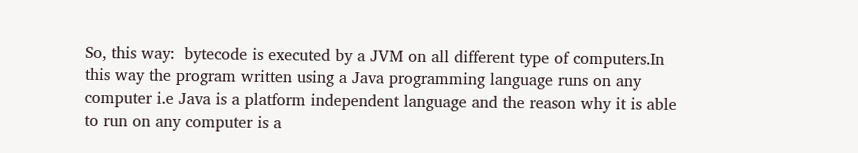So, this way:  bytecode is executed by a JVM on all different type of computers.In this way the program written using a Java programming language runs on any computer i.e Java is a platform independent language and the reason why it is able to run on any computer is a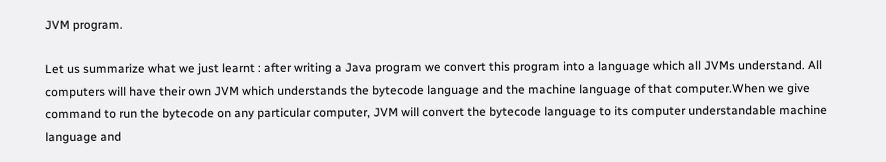JVM program.

Let us summarize what we just learnt : after writing a Java program we convert this program into a language which all JVMs understand. All computers will have their own JVM which understands the bytecode language and the machine language of that computer.When we give command to run the bytecode on any particular computer, JVM will convert the bytecode language to its computer understandable machine language and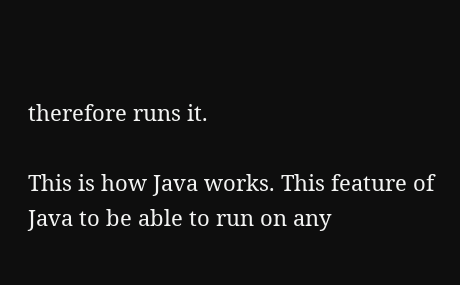therefore runs it.

This is how Java works. This feature of Java to be able to run on any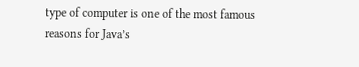type of computer is one of the most famous reasons for Java’s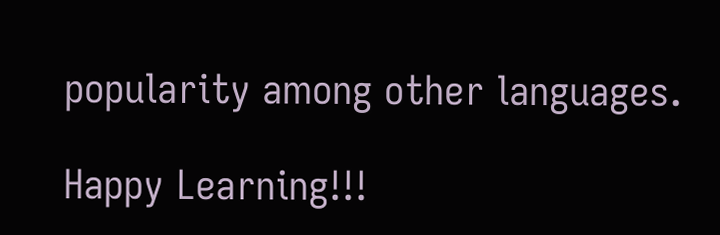popularity among other languages.

Happy Learning!!!